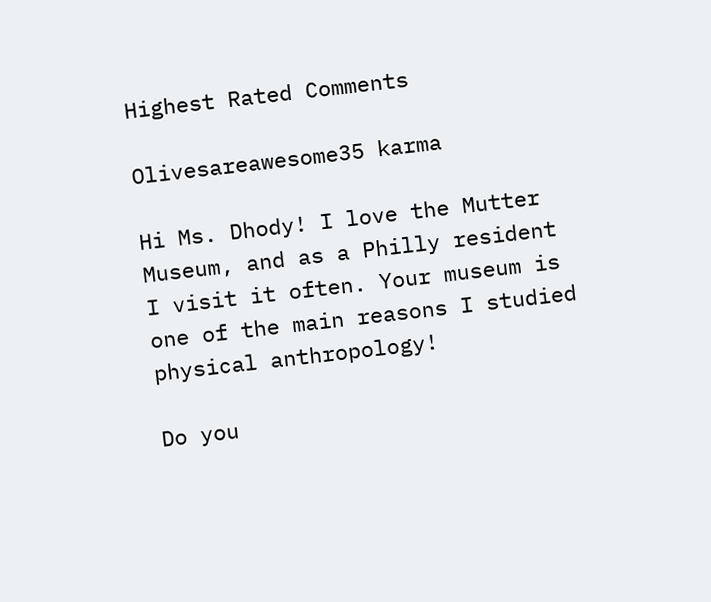Highest Rated Comments

Olivesareawesome35 karma

Hi Ms. Dhody! I love the Mutter Museum, and as a Philly resident I visit it often. Your museum is one of the main reasons I studied physical anthropology!

Do you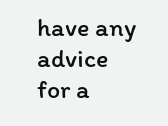have any advice for a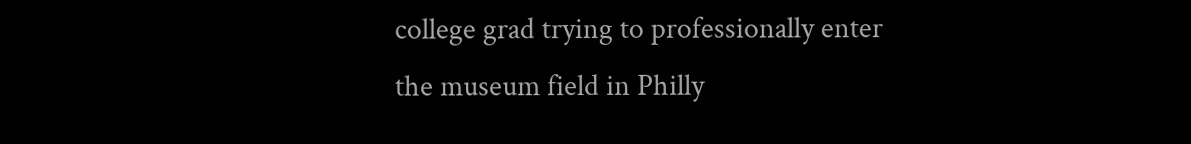college grad trying to professionally enter the museum field in Philly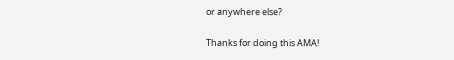or anywhere else?

Thanks for doing this AMA!